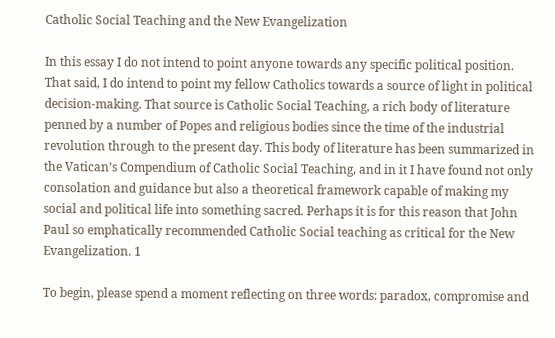Catholic Social Teaching and the New Evangelization

In this essay I do not intend to point anyone towards any specific political position. That said, I do intend to point my fellow Catholics towards a source of light in political decision-making. That source is Catholic Social Teaching, a rich body of literature penned by a number of Popes and religious bodies since the time of the industrial revolution through to the present day. This body of literature has been summarized in the Vatican’s Compendium of Catholic Social Teaching, and in it I have found not only consolation and guidance but also a theoretical framework capable of making my social and political life into something sacred. Perhaps it is for this reason that John Paul so emphatically recommended Catholic Social teaching as critical for the New Evangelization. 1

To begin, please spend a moment reflecting on three words: paradox, compromise and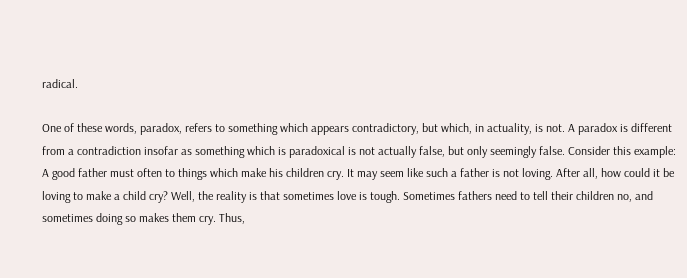radical.

One of these words, paradox, refers to something which appears contradictory, but which, in actuality, is not. A paradox is different from a contradiction insofar as something which is paradoxical is not actually false, but only seemingly false. Consider this example: A good father must often to things which make his children cry. It may seem like such a father is not loving. After all, how could it be loving to make a child cry? Well, the reality is that sometimes love is tough. Sometimes fathers need to tell their children no, and sometimes doing so makes them cry. Thus,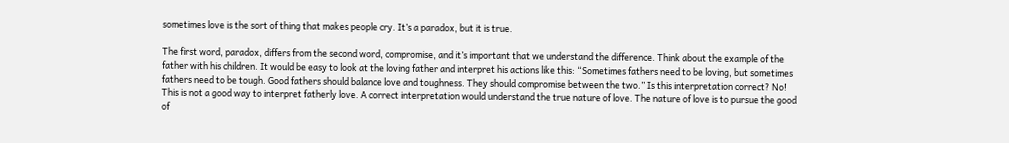sometimes love is the sort of thing that makes people cry. It’s a paradox, but it is true.

The first word, paradox, differs from the second word, compromise, and it’s important that we understand the difference. Think about the example of the father with his children. It would be easy to look at the loving father and interpret his actions like this: “Sometimes fathers need to be loving, but sometimes fathers need to be tough. Good fathers should balance love and toughness. They should compromise between the two.” Is this interpretation correct? No! This is not a good way to interpret fatherly love. A correct interpretation would understand the true nature of love. The nature of love is to pursue the good of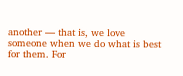another — that is, we love someone when we do what is best for them. For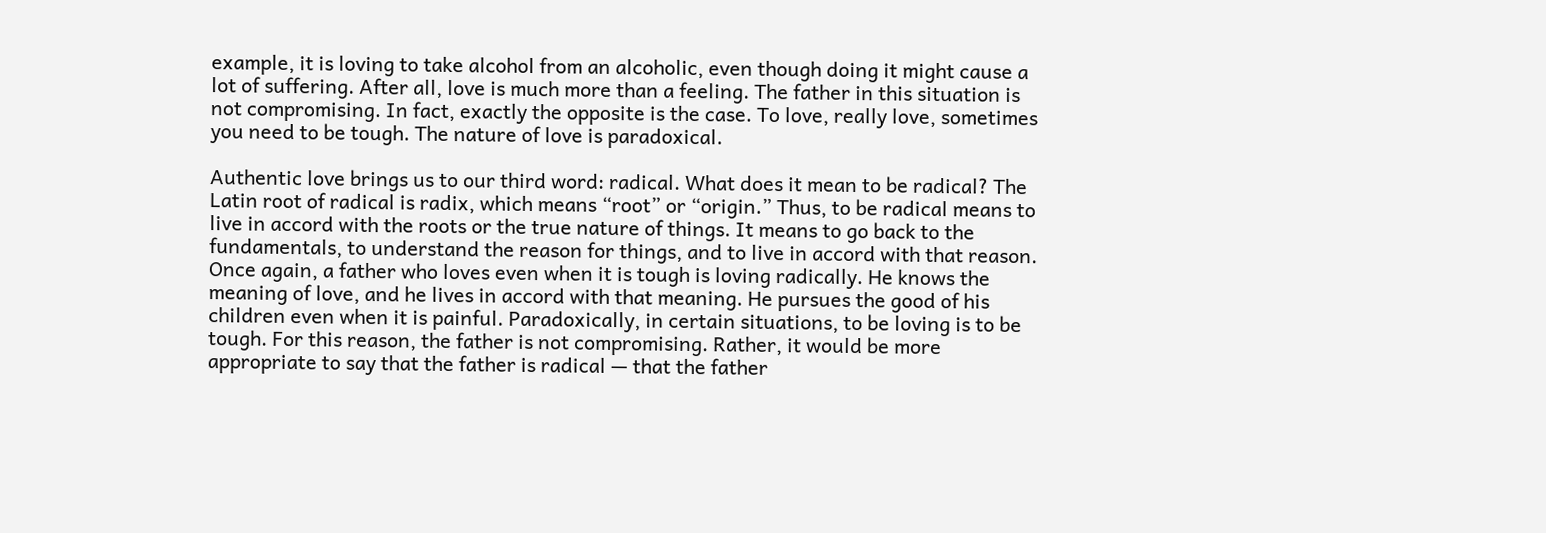example, it is loving to take alcohol from an alcoholic, even though doing it might cause a lot of suffering. After all, love is much more than a feeling. The father in this situation is not compromising. In fact, exactly the opposite is the case. To love, really love, sometimes you need to be tough. The nature of love is paradoxical.

Authentic love brings us to our third word: radical. What does it mean to be radical? The Latin root of radical is radix, which means “root” or “origin.” Thus, to be radical means to live in accord with the roots or the true nature of things. It means to go back to the fundamentals, to understand the reason for things, and to live in accord with that reason. Once again, a father who loves even when it is tough is loving radically. He knows the meaning of love, and he lives in accord with that meaning. He pursues the good of his children even when it is painful. Paradoxically, in certain situations, to be loving is to be tough. For this reason, the father is not compromising. Rather, it would be more appropriate to say that the father is radical — that the father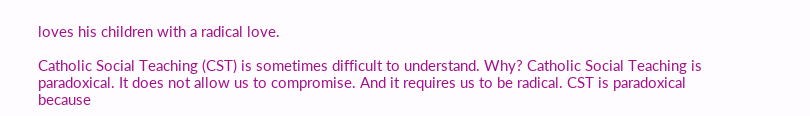loves his children with a radical love.

Catholic Social Teaching (CST) is sometimes difficult to understand. Why? Catholic Social Teaching is paradoxical. It does not allow us to compromise. And it requires us to be radical. CST is paradoxical because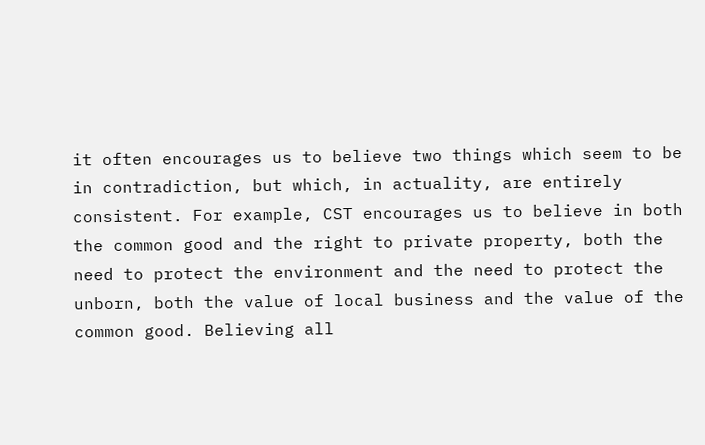it often encourages us to believe two things which seem to be in contradiction, but which, in actuality, are entirely consistent. For example, CST encourages us to believe in both the common good and the right to private property, both the need to protect the environment and the need to protect the unborn, both the value of local business and the value of the common good. Believing all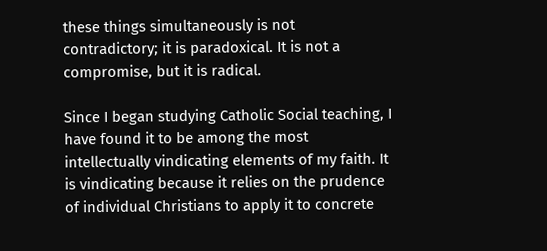these things simultaneously is not contradictory; it is paradoxical. It is not a compromise, but it is radical.

Since I began studying Catholic Social teaching, I have found it to be among the most intellectually vindicating elements of my faith. It is vindicating because it relies on the prudence of individual Christians to apply it to concrete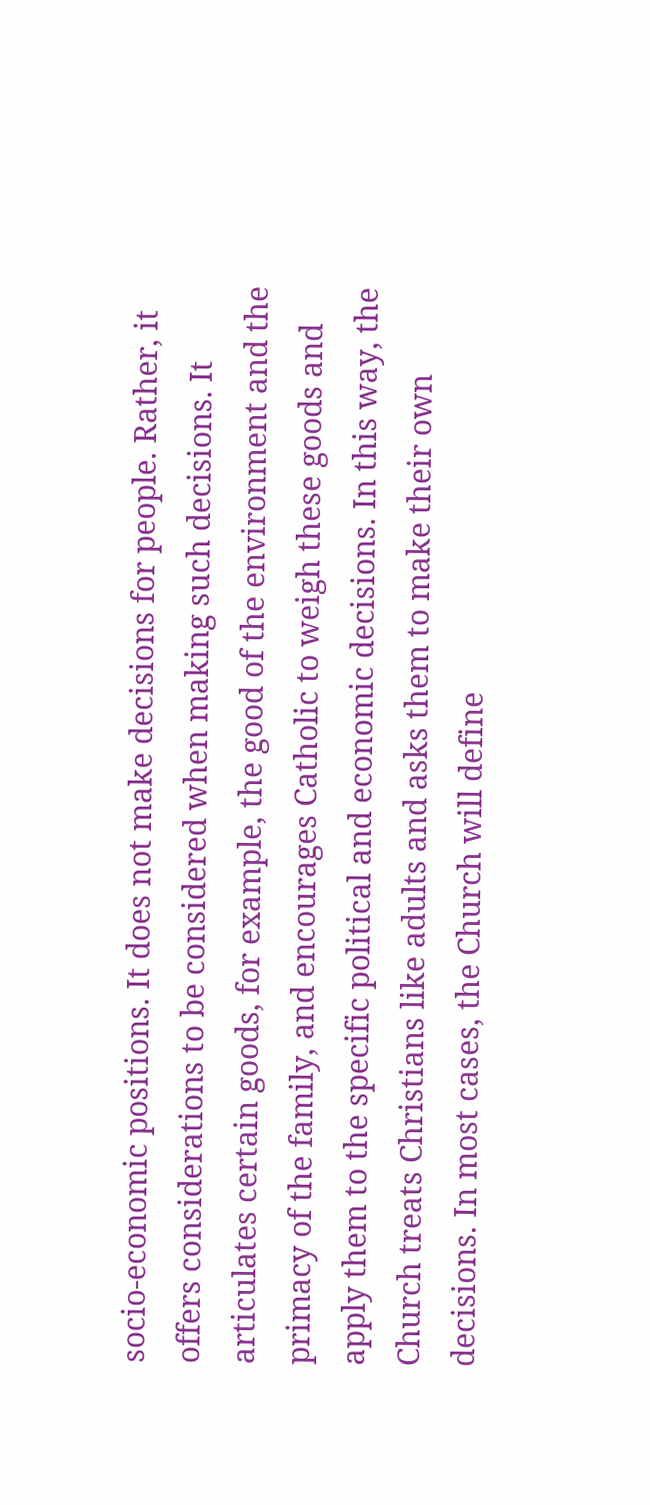socio-economic positions. It does not make decisions for people. Rather, it offers considerations to be considered when making such decisions. It articulates certain goods, for example, the good of the environment and the primacy of the family, and encourages Catholic to weigh these goods and apply them to the specific political and economic decisions. In this way, the Church treats Christians like adults and asks them to make their own decisions. In most cases, the Church will define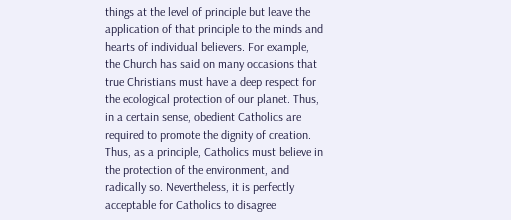things at the level of principle but leave the application of that principle to the minds and hearts of individual believers. For example, the Church has said on many occasions that true Christians must have a deep respect for the ecological protection of our planet. Thus, in a certain sense, obedient Catholics are required to promote the dignity of creation. Thus, as a principle, Catholics must believe in the protection of the environment, and radically so. Nevertheless, it is perfectly acceptable for Catholics to disagree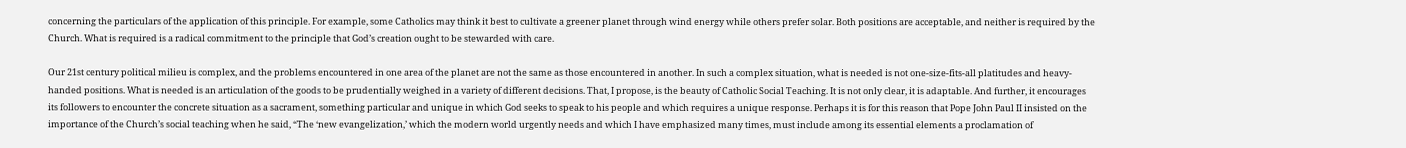concerning the particulars of the application of this principle. For example, some Catholics may think it best to cultivate a greener planet through wind energy while others prefer solar. Both positions are acceptable, and neither is required by the Church. What is required is a radical commitment to the principle that God’s creation ought to be stewarded with care.

Our 21st century political milieu is complex, and the problems encountered in one area of the planet are not the same as those encountered in another. In such a complex situation, what is needed is not one-size-fits-all platitudes and heavy-handed positions. What is needed is an articulation of the goods to be prudentially weighed in a variety of different decisions. That, I propose, is the beauty of Catholic Social Teaching. It is not only clear, it is adaptable. And further, it encourages its followers to encounter the concrete situation as a sacrament, something particular and unique in which God seeks to speak to his people and which requires a unique response. Perhaps it is for this reason that Pope John Paul II insisted on the importance of the Church’s social teaching when he said, “The ‘new evangelization,’ which the modern world urgently needs and which I have emphasized many times, must include among its essential elements a proclamation of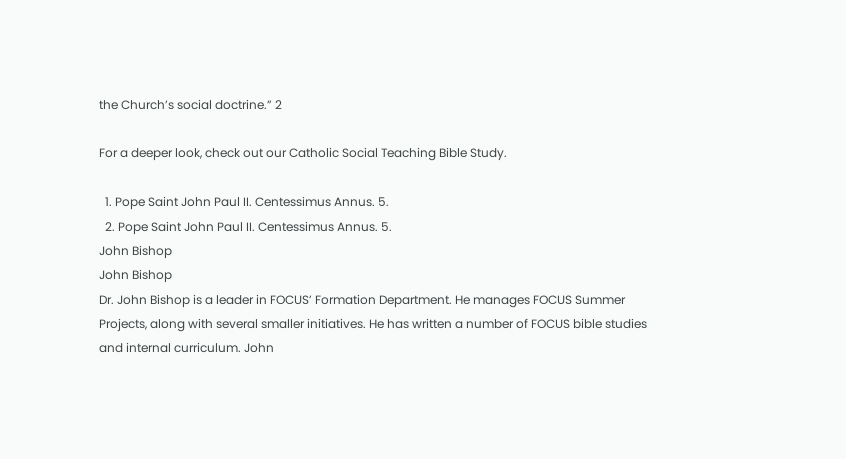the Church’s social doctrine.” 2

For a deeper look, check out our Catholic Social Teaching Bible Study.

  1. Pope Saint John Paul II. Centessimus Annus. 5.
  2. Pope Saint John Paul II. Centessimus Annus. 5.
John Bishop
John Bishop
Dr. John Bishop is a leader in FOCUS’ Formation Department. He manages FOCUS Summer Projects, along with several smaller initiatives. He has written a number of FOCUS bible studies and internal curriculum. John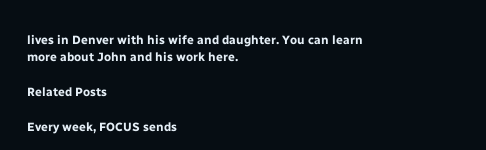lives in Denver with his wife and daughter. You can learn more about John and his work here.

Related Posts

Every week, FOCUS sends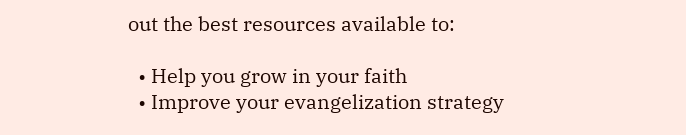out the best resources available to:

  • Help you grow in your faith
  • Improve your evangelization strategy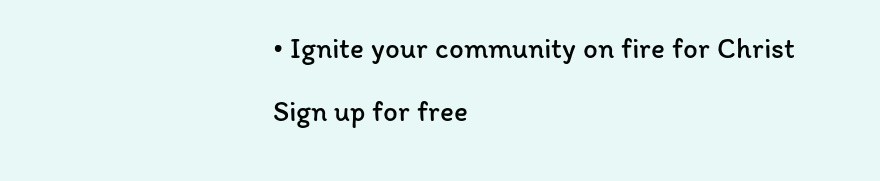• Ignite your community on fire for Christ

Sign up for free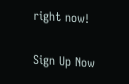right now!

Sign Up Now